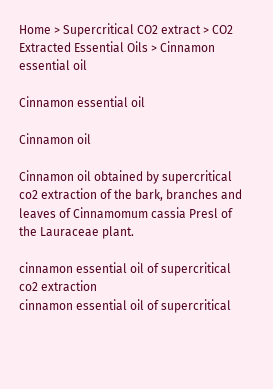Home > Supercritical CO2 extract > CO2 Extracted Essential Oils > Cinnamon essential oil

Cinnamon essential oil

Cinnamon oil

Cinnamon oil obtained by supercritical co2 extraction of the bark, branches and leaves of Cinnamomum cassia Presl of the Lauraceae plant.

cinnamon essential oil of supercritical co2 extraction
cinnamon essential oil of supercritical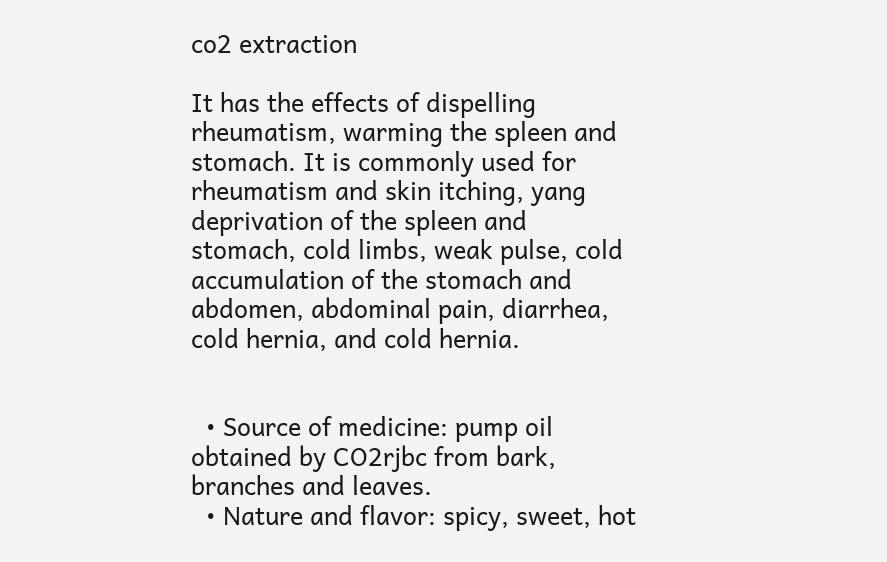co2 extraction

It has the effects of dispelling rheumatism, warming the spleen and stomach. It is commonly used for rheumatism and skin itching, yang deprivation of the spleen and stomach, cold limbs, weak pulse, cold accumulation of the stomach and abdomen, abdominal pain, diarrhea, cold hernia, and cold hernia.


  • Source of medicine: pump oil obtained by CO2rjbc from bark, branches and leaves.
  • Nature and flavor: spicy, sweet, hot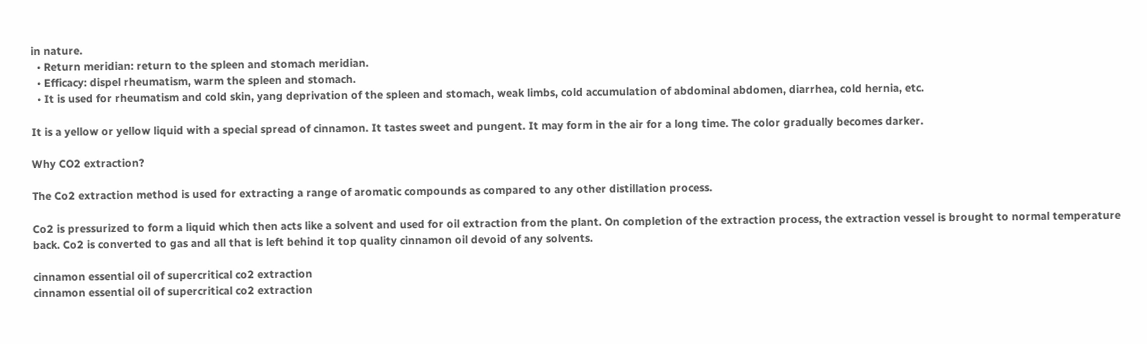in nature.
  • Return meridian: return to the spleen and stomach meridian.
  • Efficacy: dispel rheumatism, warm the spleen and stomach.
  • It is used for rheumatism and cold skin, yang deprivation of the spleen and stomach, weak limbs, cold accumulation of abdominal abdomen, diarrhea, cold hernia, etc.

It is a yellow or yellow liquid with a special spread of cinnamon. It tastes sweet and pungent. It may form in the air for a long time. The color gradually becomes darker.

Why CO2 extraction?

The Co2 extraction method is used for extracting a range of aromatic compounds as compared to any other distillation process.

Co2 is pressurized to form a liquid which then acts like a solvent and used for oil extraction from the plant. On completion of the extraction process, the extraction vessel is brought to normal temperature back. Co2 is converted to gas and all that is left behind it top quality cinnamon oil devoid of any solvents.

cinnamon essential oil of supercritical co2 extraction
cinnamon essential oil of supercritical co2 extraction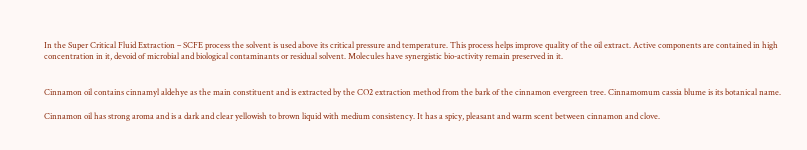In the Super Critical Fluid Extraction – SCFE process the solvent is used above its critical pressure and temperature. This process helps improve quality of the oil extract. Active components are contained in high concentration in it, devoid of microbial and biological contaminants or residual solvent. Molecules have synergistic bio-activity remain preserved in it.


Cinnamon oil contains cinnamyl aldehye as the main constituent and is extracted by the CO2 extraction method from the bark of the cinnamon evergreen tree. Cinnamomum cassia blume is its botanical name.

Cinnamon oil has strong aroma and is a dark and clear yellowish to brown liquid with medium consistency. It has a spicy, pleasant and warm scent between cinnamon and clove.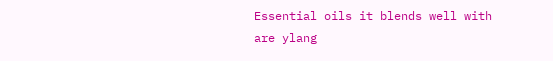Essential oils it blends well with are ylang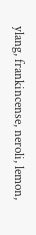ylang, frankincense, neroli, lemon,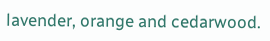lavender, orange and cedarwood.